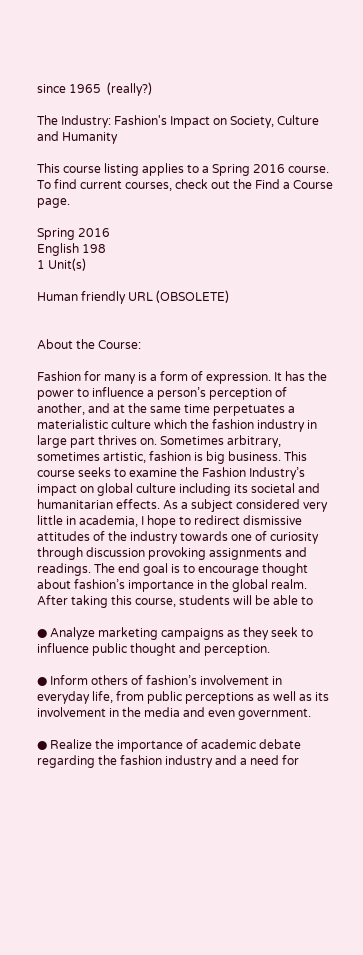since 1965  (really?)

The Industry: Fashion's Impact on Society, Culture and Humanity

This course listing applies to a Spring 2016 course. To find current courses, check out the Find a Course page.

Spring 2016
English 198
1 Unit(s)

Human friendly URL (OBSOLETE)


About the Course:

Fashion for many is a form of expression. It has the power to influence a person’s perception of another, and at the same time perpetuates a materialistic culture which the fashion industry in large part thrives on. Sometimes arbitrary, sometimes artistic, fashion is big business. This course seeks to examine the Fashion Industry’s impact on global culture including its societal and humanitarian effects. As a subject considered very little in academia, I hope to redirect dismissive attitudes of the industry towards one of curiosity through discussion provoking assignments and readings. The end goal is to encourage thought about fashion’s importance in the global realm. After taking this course, students will be able to

● Analyze marketing campaigns as they seek to influence public thought and perception.

● Inform others of fashion’s involvement in everyday life, from public perceptions as well as its involvement in the media and even government.

● Realize the importance of academic debate regarding the fashion industry and a need for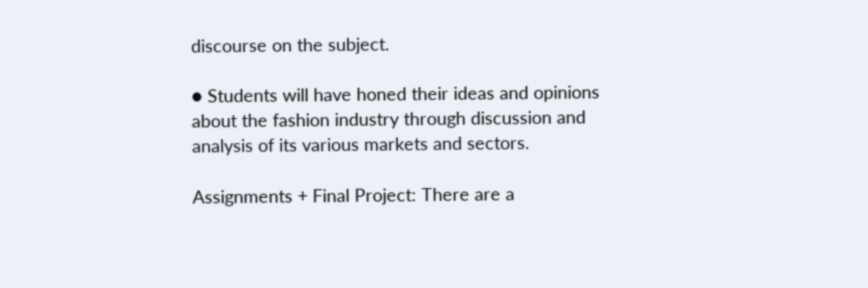discourse on the subject.

● Students will have honed their ideas and opinions about the fashion industry through discussion and analysis of its various markets and sectors.

Assignments + Final Project: There are a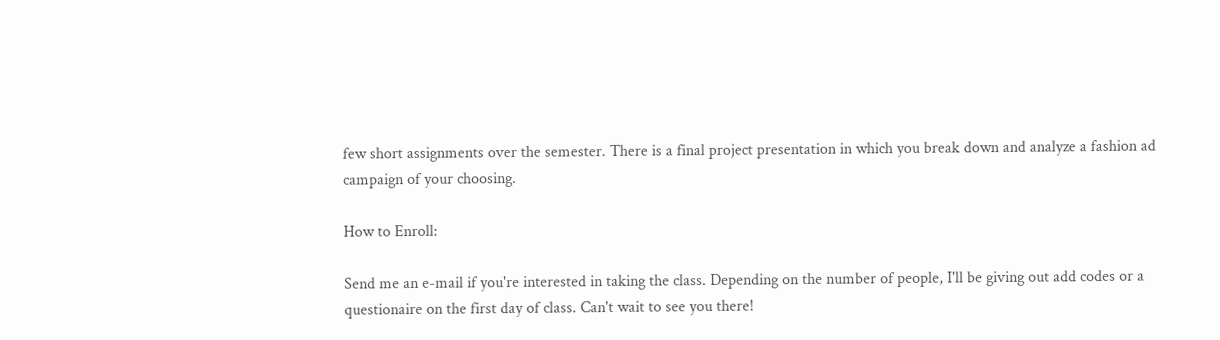few short assignments over the semester. There is a final project presentation in which you break down and analyze a fashion ad campaign of your choosing.

How to Enroll:

Send me an e-mail if you're interested in taking the class. Depending on the number of people, I'll be giving out add codes or a questionaire on the first day of class. Can't wait to see you there!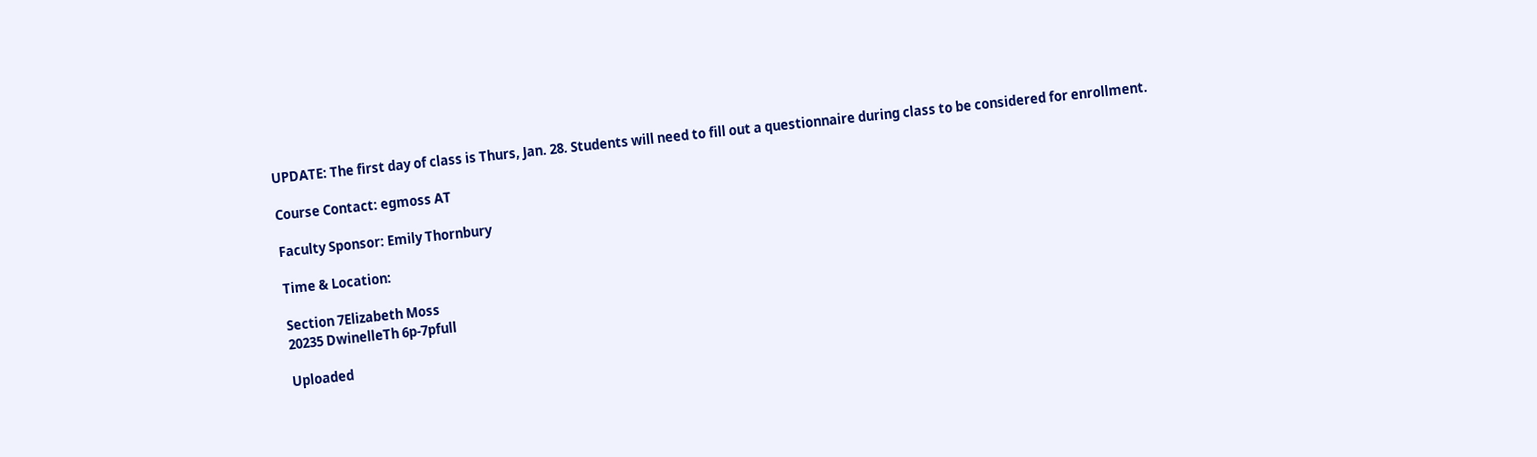UPDATE: The first day of class is Thurs, Jan. 28. Students will need to fill out a questionnaire during class to be considered for enrollment.

Course Contact: egmoss AT

Faculty Sponsor: Emily Thornbury

Time & Location:

Section 7Elizabeth Moss
20235 DwinelleTh 6p-7pfull

Uploaded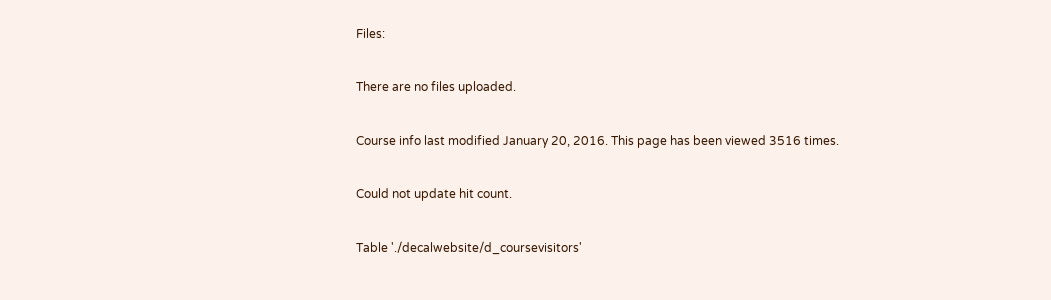Files:

There are no files uploaded.

Course info last modified January 20, 2016. This page has been viewed 3516 times.

Could not update hit count.

Table './decalwebsite/d_coursevisitors'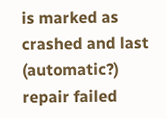is marked as crashed and last (automatic?) repair failed